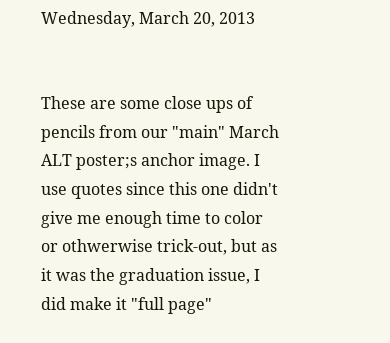Wednesday, March 20, 2013


These are some close ups of pencils from our "main" March ALT poster;s anchor image. I use quotes since this one didn't give me enough time to color or othwerwise trick-out, but as it was the graduation issue, I did make it "full page"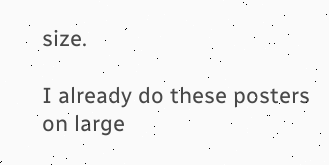size.

I already do these posters on large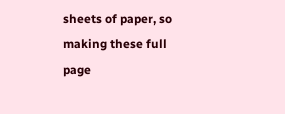sheets of paper, so making these full page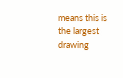means this is the largest drawing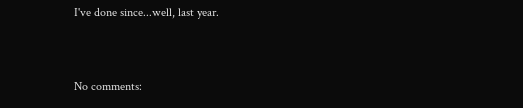I've done since...well, last year.


No comments: